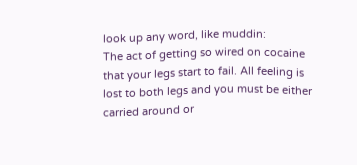look up any word, like muddin:
The act of getting so wired on cocaine that your legs start to fail. All feeling is lost to both legs and you must be either carried around or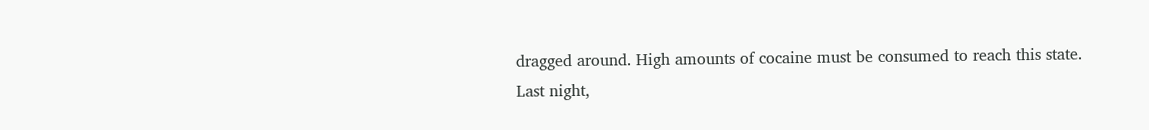dragged around. High amounts of cocaine must be consumed to reach this state.
Last night,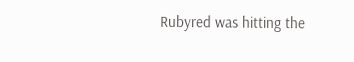Rubyred was hitting the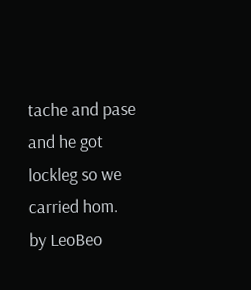tache and pase and he got lockleg so we carried hom.
by LeoBeo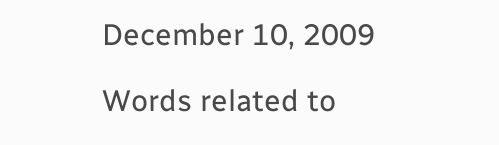December 10, 2009

Words related to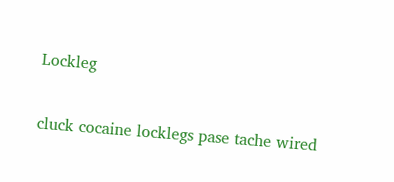Lockleg

cluck cocaine locklegs pase tache wired